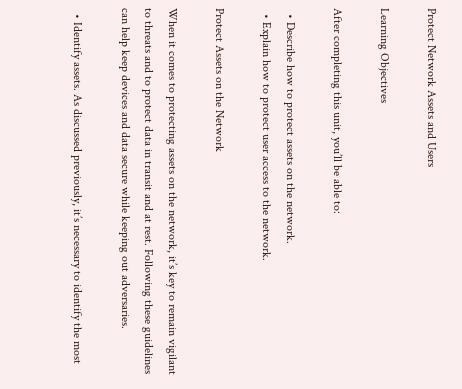Protect Network Assets and Users

Learning Objectives

After completing this unit, you’ll be able to:

  • Describe how to protect assets on the network.
  • Explain how to protect user access to the network.

Protect Assets on the Network

When it comes to protecting assets on the network, it’s key to remain vigilant to threats and to protect data in transit and at rest. Following these guidelines can help keep devices and data secure while keeping out adversaries.

  • Identify assets. As discussed previously, it’s necessary to identify the most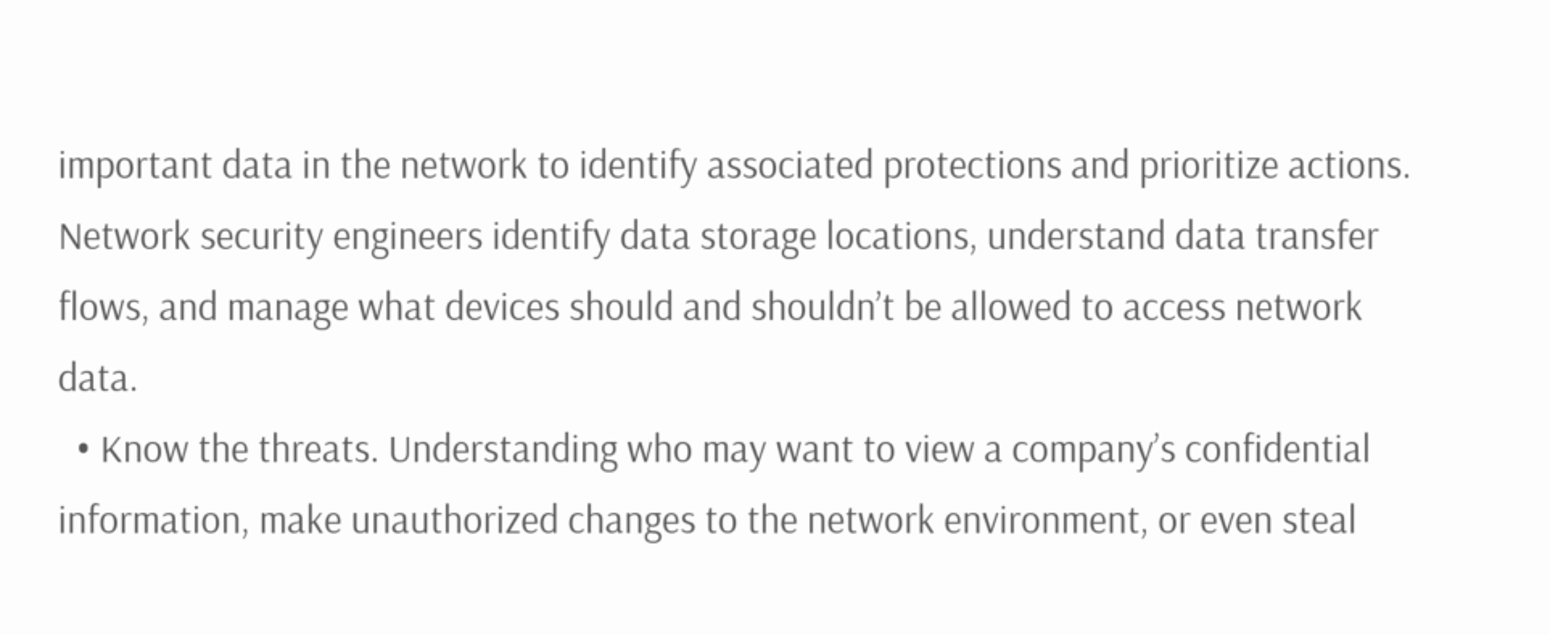important data in the network to identify associated protections and prioritize actions. Network security engineers identify data storage locations, understand data transfer flows, and manage what devices should and shouldn’t be allowed to access network data.
  • Know the threats. Understanding who may want to view a company’s confidential information, make unauthorized changes to the network environment, or even steal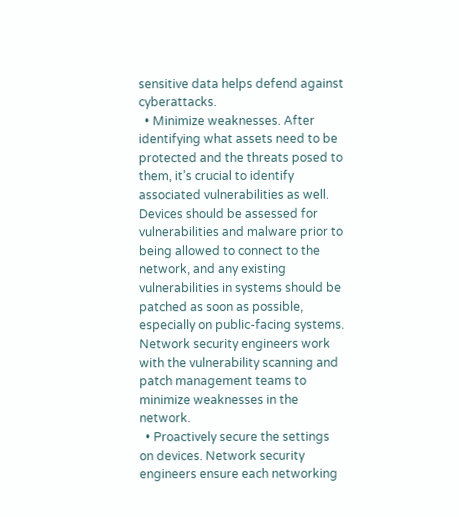sensitive data helps defend against cyberattacks.
  • Minimize weaknesses. After identifying what assets need to be protected and the threats posed to them, it’s crucial to identify associated vulnerabilities as well. Devices should be assessed for vulnerabilities and malware prior to being allowed to connect to the network, and any existing vulnerabilities in systems should be patched as soon as possible, especially on public-facing systems. Network security engineers work with the vulnerability scanning and patch management teams to minimize weaknesses in the network.
  • Proactively secure the settings on devices. Network security engineers ensure each networking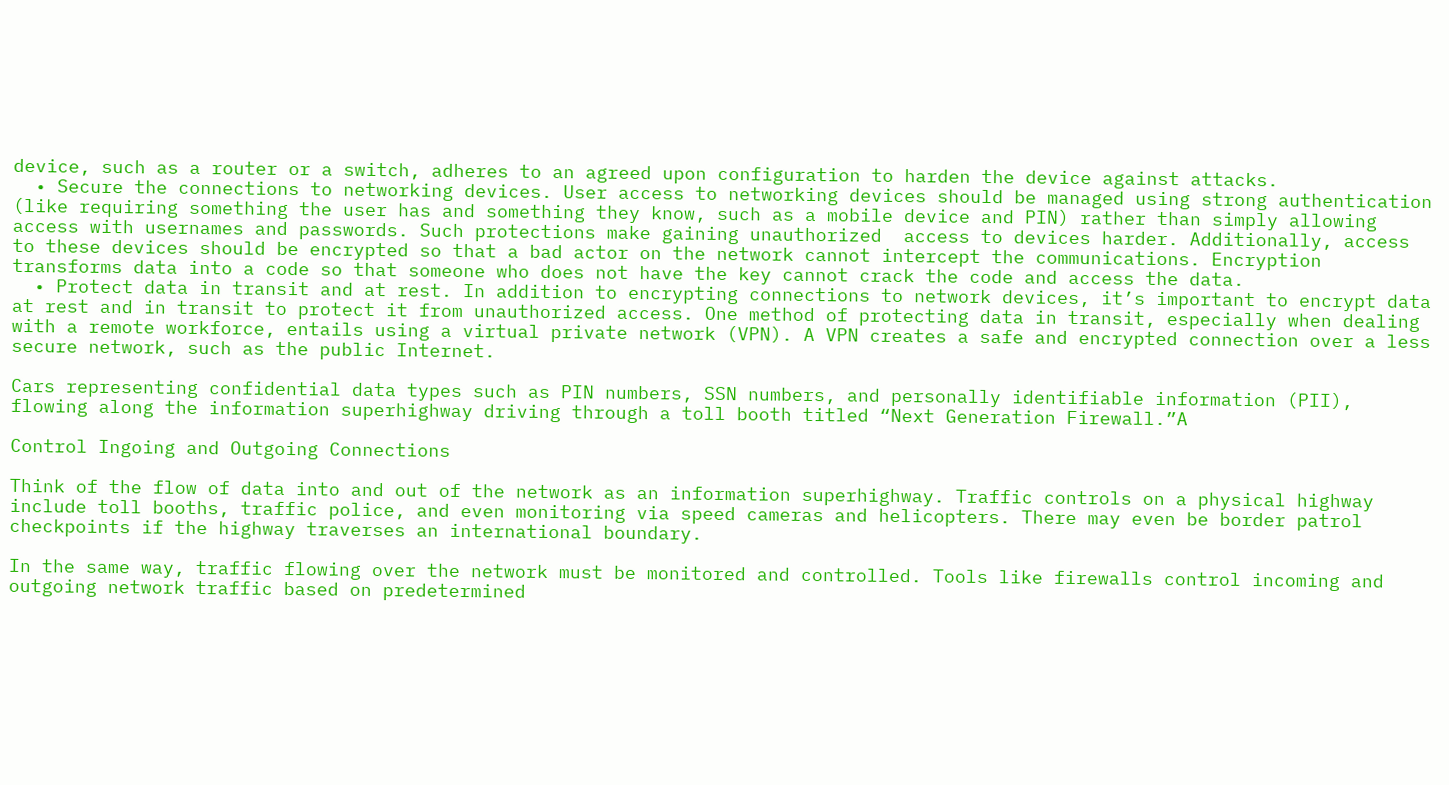device, such as a router or a switch, adheres to an agreed upon configuration to harden the device against attacks.
  • Secure the connections to networking devices. User access to networking devices should be managed using strong authentication (like requiring something the user has and something they know, such as a mobile device and PIN) rather than simply allowing access with usernames and passwords. Such protections make gaining unauthorized  access to devices harder. Additionally, access to these devices should be encrypted so that a bad actor on the network cannot intercept the communications. Encryption transforms data into a code so that someone who does not have the key cannot crack the code and access the data.
  • Protect data in transit and at rest. In addition to encrypting connections to network devices, it’s important to encrypt data at rest and in transit to protect it from unauthorized access. One method of protecting data in transit, especially when dealing with a remote workforce, entails using a virtual private network (VPN). A VPN creates a safe and encrypted connection over a less secure network, such as the public Internet.

Cars representing confidential data types such as PIN numbers, SSN numbers, and personally identifiable information (PII), flowing along the information superhighway driving through a toll booth titled “Next Generation Firewall.”A

Control Ingoing and Outgoing Connections

Think of the flow of data into and out of the network as an information superhighway. Traffic controls on a physical highway include toll booths, traffic police, and even monitoring via speed cameras and helicopters. There may even be border patrol checkpoints if the highway traverses an international boundary.

In the same way, traffic flowing over the network must be monitored and controlled. Tools like firewalls control incoming and outgoing network traffic based on predetermined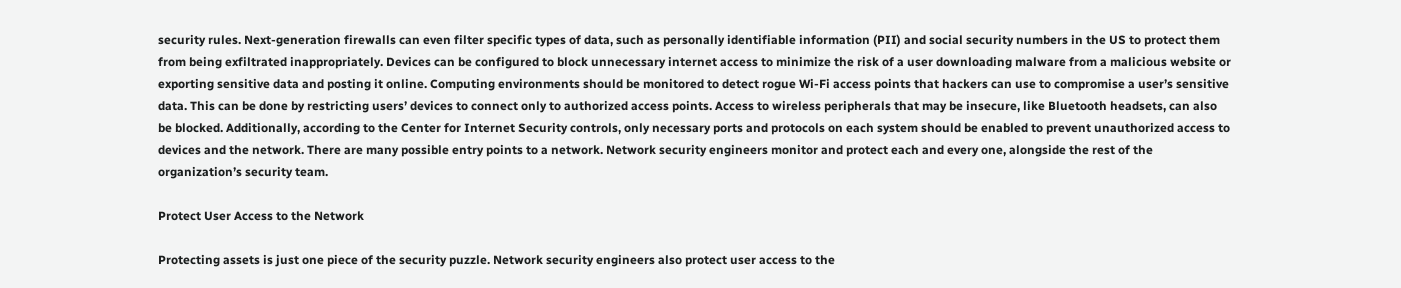security rules. Next-generation firewalls can even filter specific types of data, such as personally identifiable information (PII) and social security numbers in the US to protect them from being exfiltrated inappropriately. Devices can be configured to block unnecessary internet access to minimize the risk of a user downloading malware from a malicious website or exporting sensitive data and posting it online. Computing environments should be monitored to detect rogue Wi-Fi access points that hackers can use to compromise a user’s sensitive data. This can be done by restricting users’ devices to connect only to authorized access points. Access to wireless peripherals that may be insecure, like Bluetooth headsets, can also be blocked. Additionally, according to the Center for Internet Security controls, only necessary ports and protocols on each system should be enabled to prevent unauthorized access to devices and the network. There are many possible entry points to a network. Network security engineers monitor and protect each and every one, alongside the rest of the organization’s security team.

Protect User Access to the Network

Protecting assets is just one piece of the security puzzle. Network security engineers also protect user access to the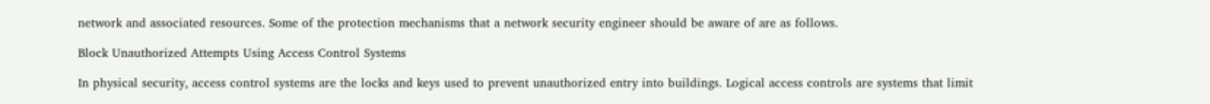network and associated resources. Some of the protection mechanisms that a network security engineer should be aware of are as follows.

Block Unauthorized Attempts Using Access Control Systems

In physical security, access control systems are the locks and keys used to prevent unauthorized entry into buildings. Logical access controls are systems that limit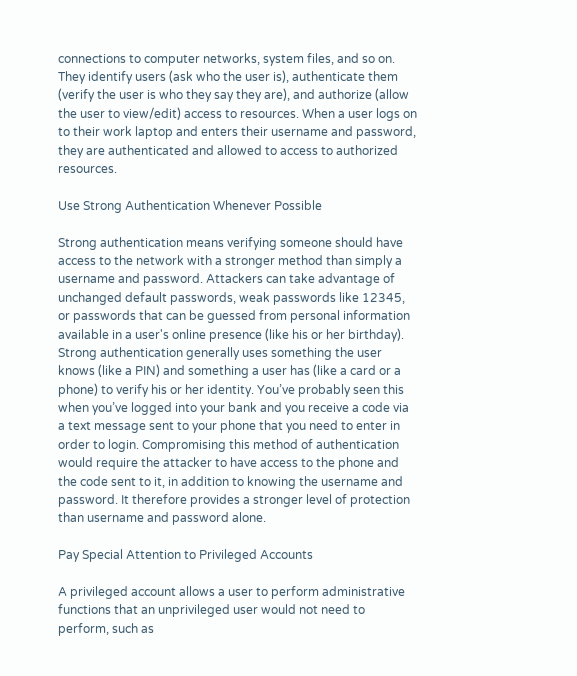connections to computer networks, system files, and so on. They identify users (ask who the user is), authenticate them (verify the user is who they say they are), and authorize (allow the user to view/edit) access to resources. When a user logs on to their work laptop and enters their username and password, they are authenticated and allowed to access to authorized resources.

Use Strong Authentication Whenever Possible

Strong authentication means verifying someone should have access to the network with a stronger method than simply a username and password. Attackers can take advantage of unchanged default passwords, weak passwords like 12345, or passwords that can be guessed from personal information available in a user's online presence (like his or her birthday). Strong authentication generally uses something the user knows (like a PIN) and something a user has (like a card or a phone) to verify his or her identity. You’ve probably seen this when you’ve logged into your bank and you receive a code via a text message sent to your phone that you need to enter in order to login. Compromising this method of authentication would require the attacker to have access to the phone and the code sent to it, in addition to knowing the username and password. It therefore provides a stronger level of protection than username and password alone.

Pay Special Attention to Privileged Accounts

A privileged account allows a user to perform administrative functions that an unprivileged user would not need to perform, such as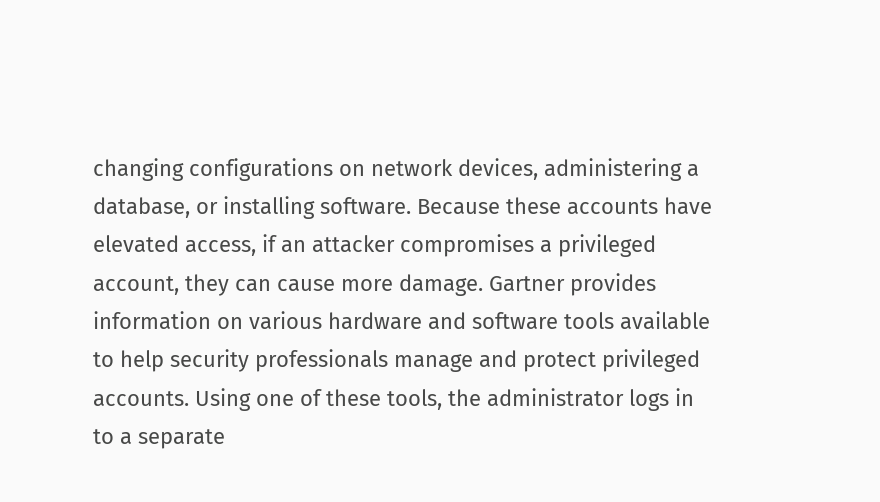changing configurations on network devices, administering a database, or installing software. Because these accounts have elevated access, if an attacker compromises a privileged account, they can cause more damage. Gartner provides information on various hardware and software tools available to help security professionals manage and protect privileged accounts. Using one of these tools, the administrator logs in to a separate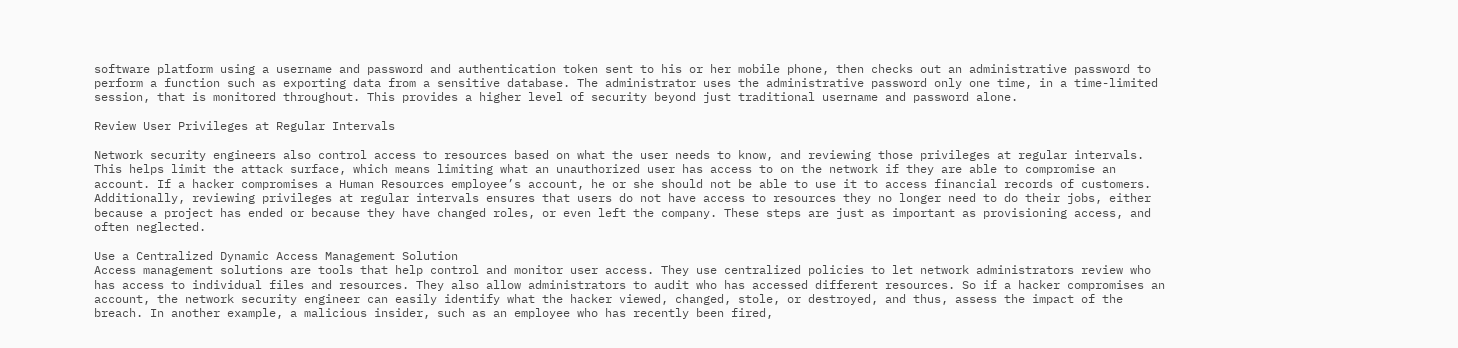software platform using a username and password and authentication token sent to his or her mobile phone, then checks out an administrative password to perform a function such as exporting data from a sensitive database. The administrator uses the administrative password only one time, in a time-limited session, that is monitored throughout. This provides a higher level of security beyond just traditional username and password alone.

Review User Privileges at Regular Intervals

Network security engineers also control access to resources based on what the user needs to know, and reviewing those privileges at regular intervals. This helps limit the attack surface, which means limiting what an unauthorized user has access to on the network if they are able to compromise an account. If a hacker compromises a Human Resources employee’s account, he or she should not be able to use it to access financial records of customers. Additionally, reviewing privileges at regular intervals ensures that users do not have access to resources they no longer need to do their jobs, either because a project has ended or because they have changed roles, or even left the company. These steps are just as important as provisioning access, and often neglected.

Use a Centralized Dynamic Access Management Solution
Access management solutions are tools that help control and monitor user access. They use centralized policies to let network administrators review who has access to individual files and resources. They also allow administrators to audit who has accessed different resources. So if a hacker compromises an account, the network security engineer can easily identify what the hacker viewed, changed, stole, or destroyed, and thus, assess the impact of the breach. In another example, a malicious insider, such as an employee who has recently been fired,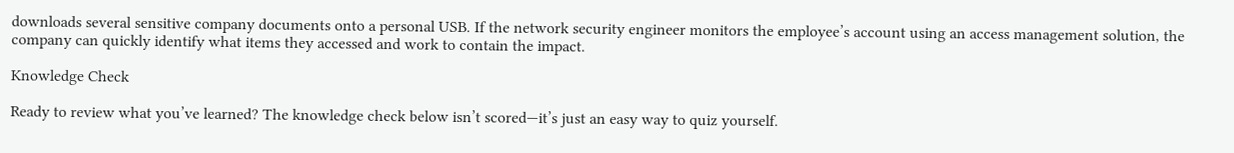downloads several sensitive company documents onto a personal USB. If the network security engineer monitors the employee’s account using an access management solution, the company can quickly identify what items they accessed and work to contain the impact.

Knowledge Check

Ready to review what you’ve learned? The knowledge check below isn’t scored—it’s just an easy way to quiz yourself.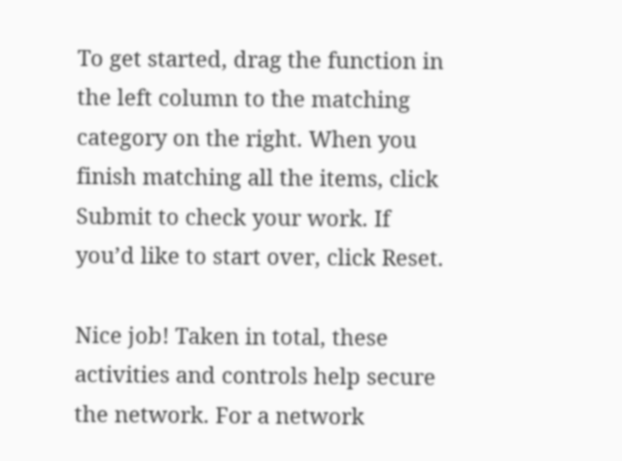To get started, drag the function in the left column to the matching category on the right. When you finish matching all the items, click Submit to check your work. If you’d like to start over, click Reset.

Nice job! Taken in total, these activities and controls help secure the network. For a network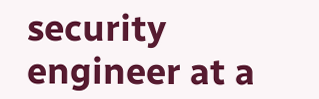security engineer at a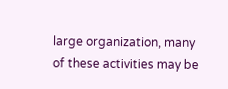large organization, many of these activities may be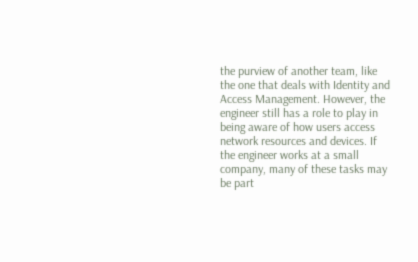the purview of another team, like the one that deals with Identity and Access Management. However, the engineer still has a role to play in being aware of how users access network resources and devices. If the engineer works at a small company, many of these tasks may be part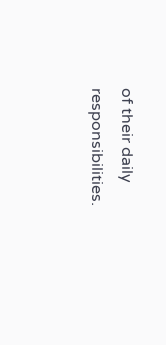of their daily responsibilities.